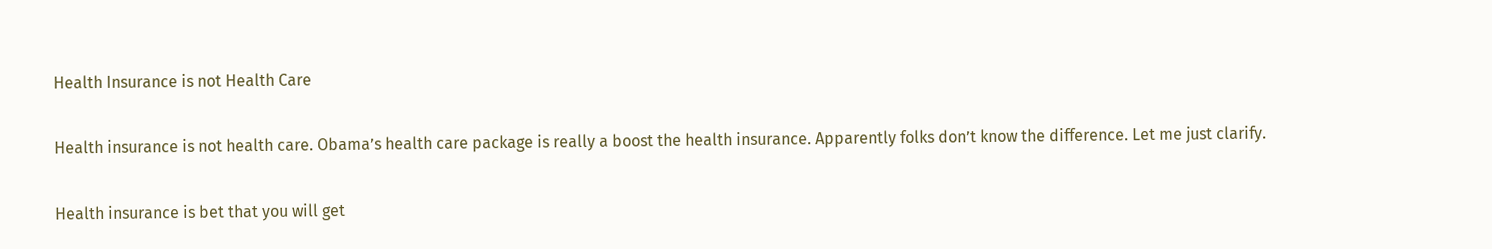Health Insurance is not Health Care

Health insurance is not health care. Obama’s health care package is really a boost the health insurance. Apparently folks don’t know the difference. Let me just clarify.

Health insurance is bet that you will get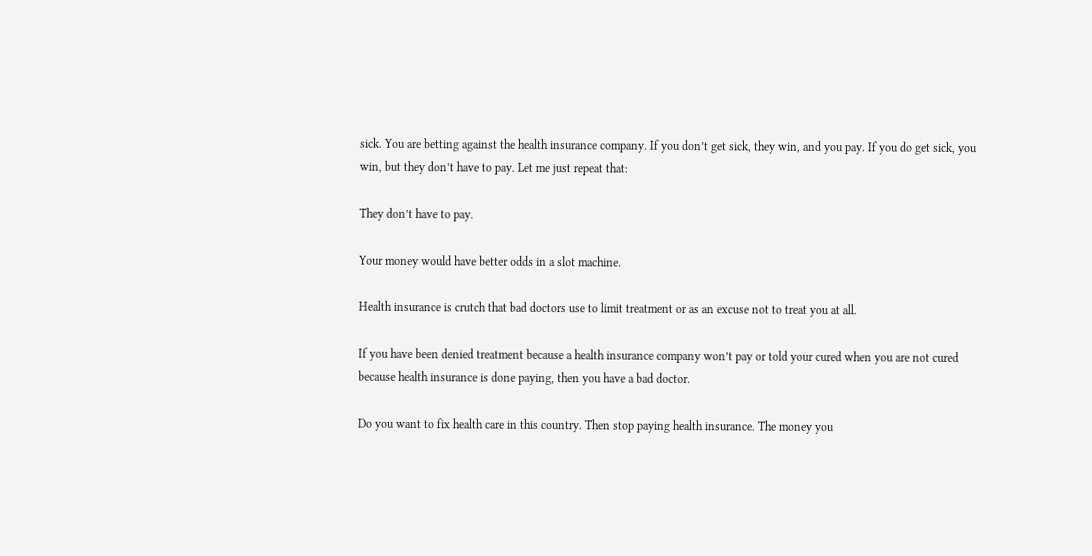sick. You are betting against the health insurance company. If you don’t get sick, they win, and you pay. If you do get sick, you win, but they don’t have to pay. Let me just repeat that:

They don’t have to pay.

Your money would have better odds in a slot machine.

Health insurance is crutch that bad doctors use to limit treatment or as an excuse not to treat you at all.

If you have been denied treatment because a health insurance company won’t pay or told your cured when you are not cured because health insurance is done paying, then you have a bad doctor.

Do you want to fix health care in this country. Then stop paying health insurance. The money you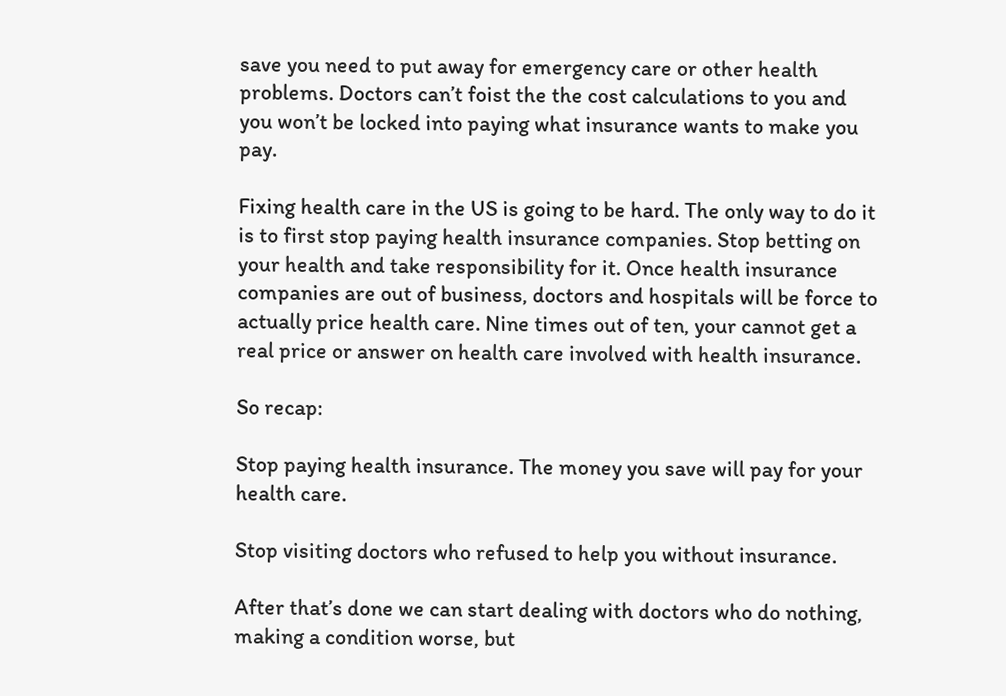save you need to put away for emergency care or other health problems. Doctors can’t foist the the cost calculations to you and you won’t be locked into paying what insurance wants to make you pay.

Fixing health care in the US is going to be hard. The only way to do it is to first stop paying health insurance companies. Stop betting on your health and take responsibility for it. Once health insurance companies are out of business, doctors and hospitals will be force to actually price health care. Nine times out of ten, your cannot get a real price or answer on health care involved with health insurance.

So recap:

Stop paying health insurance. The money you save will pay for your health care.

Stop visiting doctors who refused to help you without insurance.

After that’s done we can start dealing with doctors who do nothing, making a condition worse, but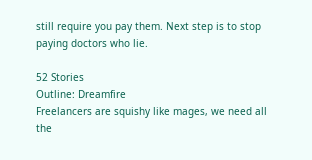still require you pay them. Next step is to stop paying doctors who lie.

52 Stories
Outline: Dreamfire
Freelancers are squishy like mages, we need all the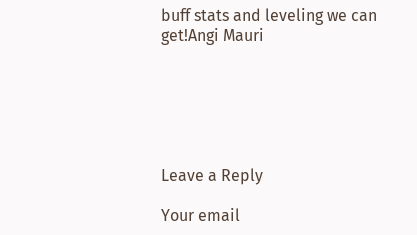buff stats and leveling we can get!Angi Mauri






Leave a Reply

Your email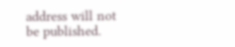address will not be published.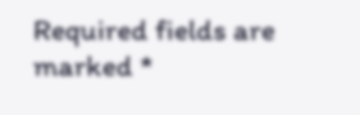Required fields are marked *